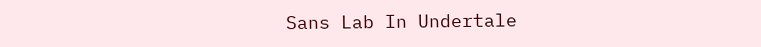Sans Lab In Undertale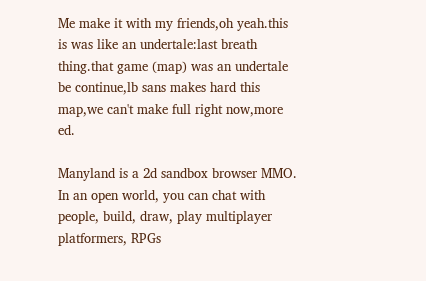Me make it with my friends,oh yeah.this is was like an undertale:last breath thing.that game (map) was an undertale be continue,lb sans makes hard this map,we can't make full right now,more ed.

Manyland is a 2d sandbox browser MMO. In an open world, you can chat with people, build, draw, play multiplayer platformers, RPGs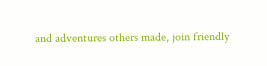and adventures others made, join friendly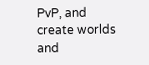PvP, and create worlds and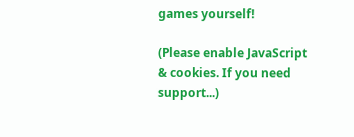games yourself!

(Please enable JavaScript & cookies. If you need support...)